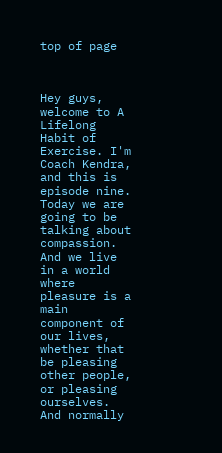top of page



Hey guys, welcome to A Lifelong Habit of Exercise. I'm Coach Kendra, and this is episode nine. Today we are going to be talking about compassion. And we live in a world where pleasure is a main component of our lives, whether that be pleasing other people, or pleasing ourselves. And normally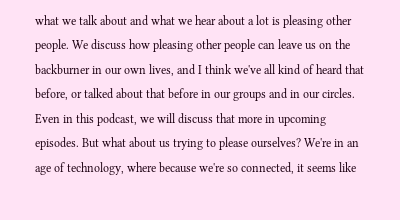what we talk about and what we hear about a lot is pleasing other people. We discuss how pleasing other people can leave us on the backburner in our own lives, and I think we've all kind of heard that before, or talked about that before in our groups and in our circles. Even in this podcast, we will discuss that more in upcoming episodes. But what about us trying to please ourselves? We're in an age of technology, where because we're so connected, it seems like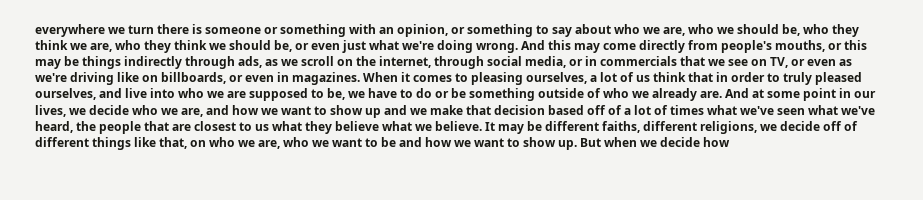everywhere we turn there is someone or something with an opinion, or something to say about who we are, who we should be, who they think we are, who they think we should be, or even just what we're doing wrong. And this may come directly from people's mouths, or this may be things indirectly through ads, as we scroll on the internet, through social media, or in commercials that we see on TV, or even as we're driving like on billboards, or even in magazines. When it comes to pleasing ourselves, a lot of us think that in order to truly pleased ourselves, and live into who we are supposed to be, we have to do or be something outside of who we already are. And at some point in our lives, we decide who we are, and how we want to show up and we make that decision based off of a lot of times what we've seen what we've heard, the people that are closest to us what they believe what we believe. It may be different faiths, different religions, we decide off of different things like that, on who we are, who we want to be and how we want to show up. But when we decide how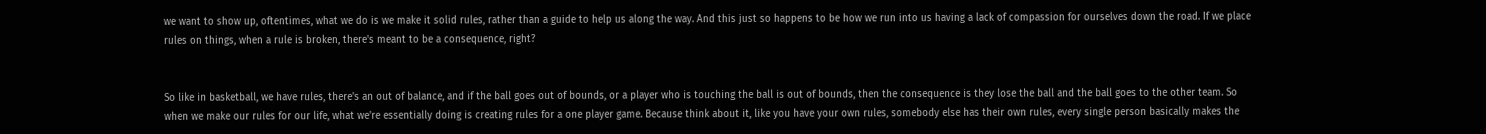we want to show up, oftentimes, what we do is we make it solid rules, rather than a guide to help us along the way. And this just so happens to be how we run into us having a lack of compassion for ourselves down the road. If we place rules on things, when a rule is broken, there's meant to be a consequence, right?


So like in basketball, we have rules, there's an out of balance, and if the ball goes out of bounds, or a player who is touching the ball is out of bounds, then the consequence is they lose the ball and the ball goes to the other team. So when we make our rules for our life, what we're essentially doing is creating rules for a one player game. Because think about it, like you have your own rules, somebody else has their own rules, every single person basically makes the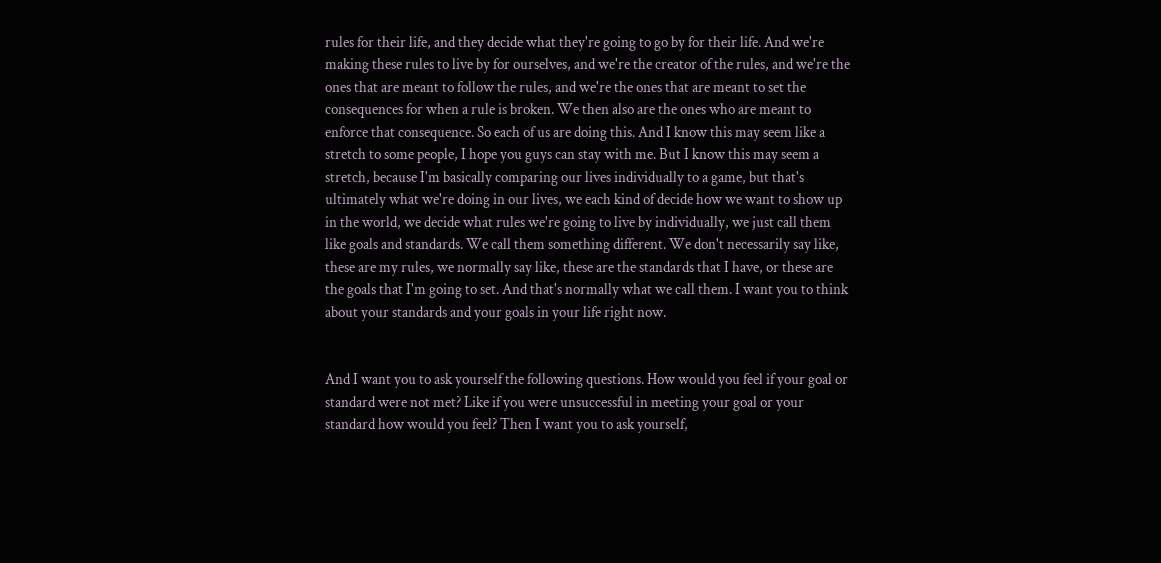rules for their life, and they decide what they're going to go by for their life. And we're making these rules to live by for ourselves, and we're the creator of the rules, and we're the ones that are meant to follow the rules, and we're the ones that are meant to set the consequences for when a rule is broken. We then also are the ones who are meant to enforce that consequence. So each of us are doing this. And I know this may seem like a stretch to some people, I hope you guys can stay with me. But I know this may seem a stretch, because I'm basically comparing our lives individually to a game, but that's ultimately what we're doing in our lives, we each kind of decide how we want to show up in the world, we decide what rules we're going to live by individually, we just call them like goals and standards. We call them something different. We don't necessarily say like, these are my rules, we normally say like, these are the standards that I have, or these are the goals that I'm going to set. And that's normally what we call them. I want you to think about your standards and your goals in your life right now.


And I want you to ask yourself the following questions. How would you feel if your goal or standard were not met? Like if you were unsuccessful in meeting your goal or your standard how would you feel? Then I want you to ask yourself,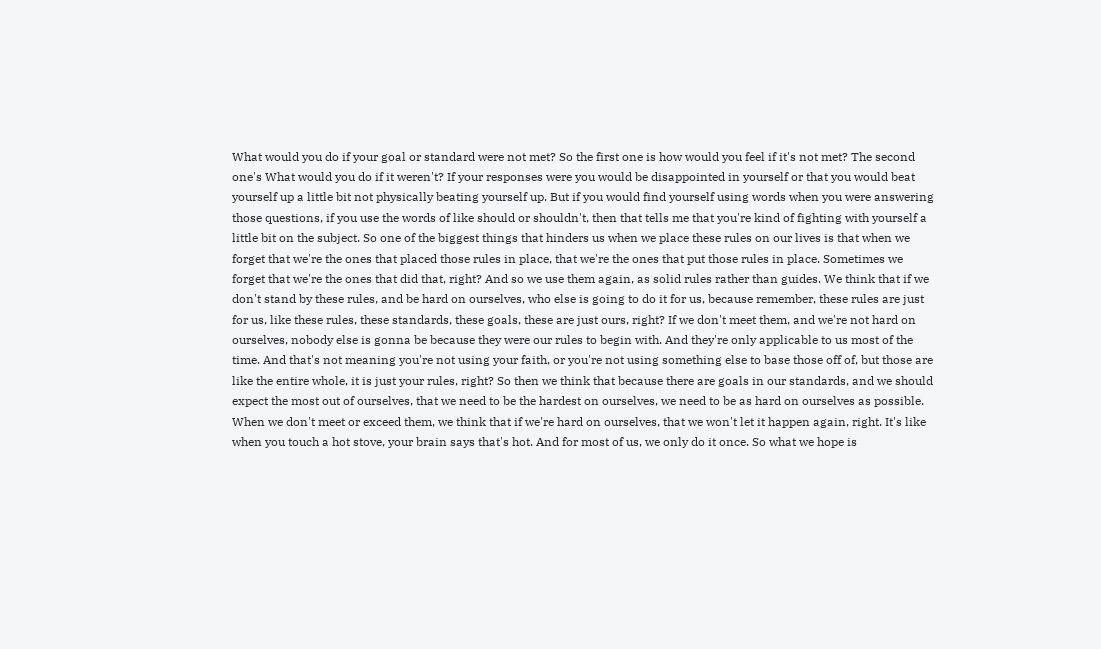What would you do if your goal or standard were not met? So the first one is how would you feel if it's not met? The second one's What would you do if it weren't? If your responses were you would be disappointed in yourself or that you would beat yourself up a little bit not physically beating yourself up. But if you would find yourself using words when you were answering those questions, if you use the words of like should or shouldn't, then that tells me that you're kind of fighting with yourself a little bit on the subject. So one of the biggest things that hinders us when we place these rules on our lives is that when we forget that we're the ones that placed those rules in place, that we're the ones that put those rules in place. Sometimes we forget that we're the ones that did that, right? And so we use them again, as solid rules rather than guides. We think that if we don't stand by these rules, and be hard on ourselves, who else is going to do it for us, because remember, these rules are just for us, like these rules, these standards, these goals, these are just ours, right? If we don't meet them, and we're not hard on ourselves, nobody else is gonna be because they were our rules to begin with. And they're only applicable to us most of the time. And that's not meaning you're not using your faith, or you're not using something else to base those off of, but those are like the entire whole, it is just your rules, right? So then we think that because there are goals in our standards, and we should expect the most out of ourselves, that we need to be the hardest on ourselves, we need to be as hard on ourselves as possible. When we don't meet or exceed them, we think that if we're hard on ourselves, that we won't let it happen again, right. It's like when you touch a hot stove, your brain says that's hot. And for most of us, we only do it once. So what we hope is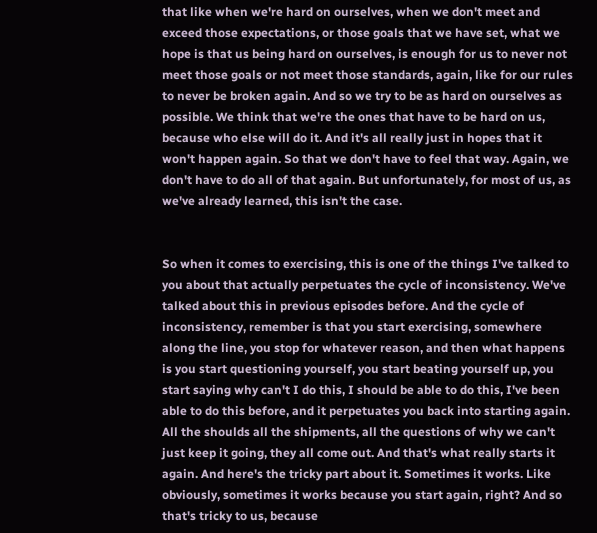that like when we're hard on ourselves, when we don't meet and exceed those expectations, or those goals that we have set, what we hope is that us being hard on ourselves, is enough for us to never not meet those goals or not meet those standards, again, like for our rules to never be broken again. And so we try to be as hard on ourselves as possible. We think that we're the ones that have to be hard on us, because who else will do it. And it's all really just in hopes that it won't happen again. So that we don't have to feel that way. Again, we don't have to do all of that again. But unfortunately, for most of us, as we've already learned, this isn't the case.


So when it comes to exercising, this is one of the things I've talked to you about that actually perpetuates the cycle of inconsistency. We've talked about this in previous episodes before. And the cycle of inconsistency, remember is that you start exercising, somewhere along the line, you stop for whatever reason, and then what happens is you start questioning yourself, you start beating yourself up, you start saying why can't I do this, I should be able to do this, I've been able to do this before, and it perpetuates you back into starting again. All the shoulds all the shipments, all the questions of why we can't just keep it going, they all come out. And that's what really starts it again. And here's the tricky part about it. Sometimes it works. Like obviously, sometimes it works because you start again, right? And so that's tricky to us, because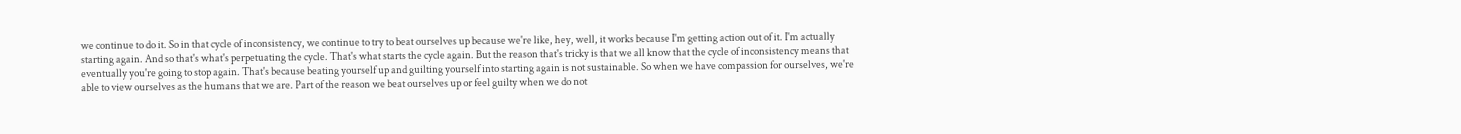we continue to do it. So in that cycle of inconsistency, we continue to try to beat ourselves up because we're like, hey, well, it works because I'm getting action out of it. I'm actually starting again. And so that's what's perpetuating the cycle. That's what starts the cycle again. But the reason that's tricky is that we all know that the cycle of inconsistency means that eventually you're going to stop again. That's because beating yourself up and guilting yourself into starting again is not sustainable. So when we have compassion for ourselves, we're able to view ourselves as the humans that we are. Part of the reason we beat ourselves up or feel guilty when we do not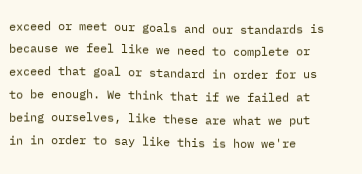exceed or meet our goals and our standards is because we feel like we need to complete or exceed that goal or standard in order for us to be enough. We think that if we failed at being ourselves, like these are what we put in in order to say like this is how we're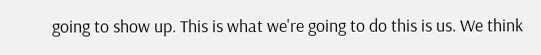going to show up. This is what we're going to do this is us. We think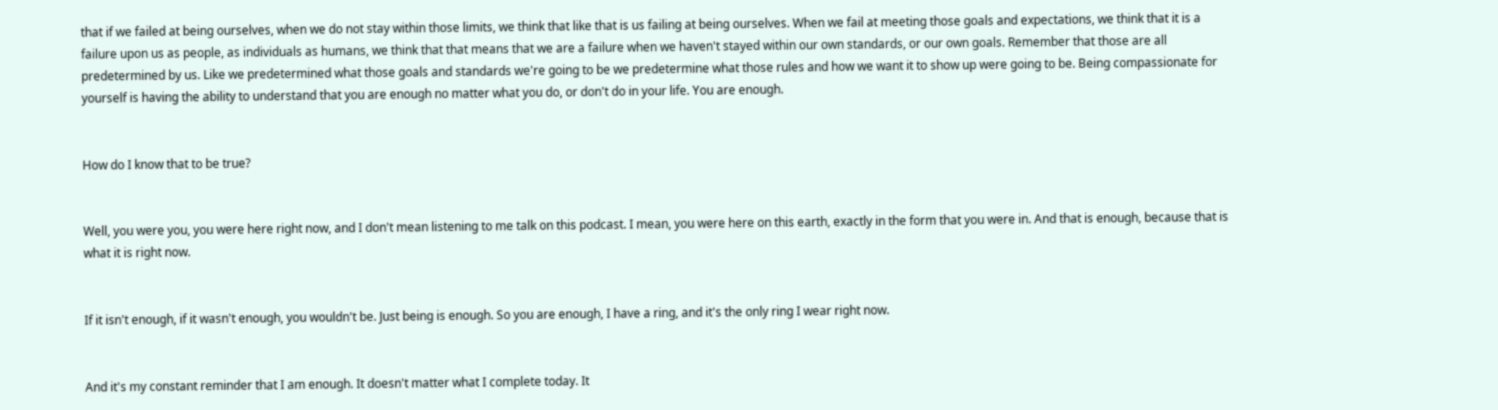that if we failed at being ourselves, when we do not stay within those limits, we think that like that is us failing at being ourselves. When we fail at meeting those goals and expectations, we think that it is a failure upon us as people, as individuals as humans, we think that that means that we are a failure when we haven't stayed within our own standards, or our own goals. Remember that those are all predetermined by us. Like we predetermined what those goals and standards we're going to be we predetermine what those rules and how we want it to show up were going to be. Being compassionate for yourself is having the ability to understand that you are enough no matter what you do, or don't do in your life. You are enough.


How do I know that to be true?


Well, you were you, you were here right now, and I don't mean listening to me talk on this podcast. I mean, you were here on this earth, exactly in the form that you were in. And that is enough, because that is what it is right now.


If it isn't enough, if it wasn't enough, you wouldn't be. Just being is enough. So you are enough, I have a ring, and it's the only ring I wear right now.


And it's my constant reminder that I am enough. It doesn't matter what I complete today. It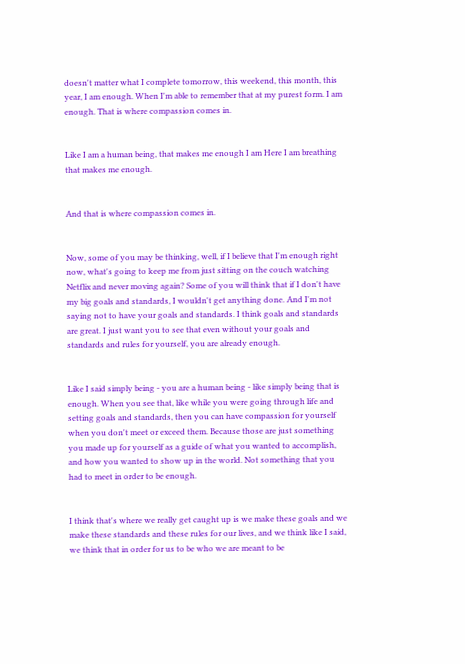doesn't matter what I complete tomorrow, this weekend, this month, this year, I am enough. When I'm able to remember that at my purest form. I am enough. That is where compassion comes in.


Like I am a human being, that makes me enough I am Here I am breathing that makes me enough.


And that is where compassion comes in.


Now, some of you may be thinking, well, if I believe that I'm enough right now, what's going to keep me from just sitting on the couch watching Netflix and never moving again? Some of you will think that if I don't have my big goals and standards, I wouldn't get anything done. And I'm not saying not to have your goals and standards. I think goals and standards are great. I just want you to see that even without your goals and standards and rules for yourself, you are already enough.


Like I said simply being - you are a human being - like simply being that is enough. When you see that, like while you were going through life and setting goals and standards, then you can have compassion for yourself when you don't meet or exceed them. Because those are just something you made up for yourself as a guide of what you wanted to accomplish, and how you wanted to show up in the world. Not something that you had to meet in order to be enough.


I think that's where we really get caught up is we make these goals and we make these standards and these rules for our lives, and we think like I said, we think that in order for us to be who we are meant to be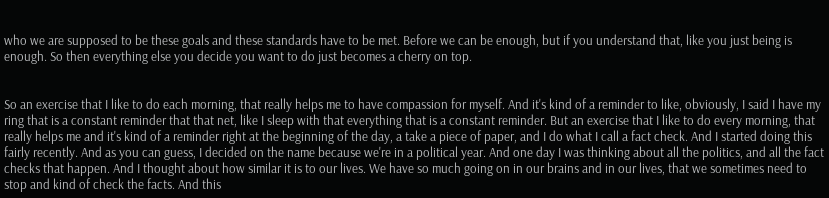who we are supposed to be these goals and these standards have to be met. Before we can be enough, but if you understand that, like you just being is enough. So then everything else you decide you want to do just becomes a cherry on top.


So an exercise that I like to do each morning, that really helps me to have compassion for myself. And it's kind of a reminder to like, obviously, I said I have my ring that is a constant reminder that that net, like I sleep with that everything that is a constant reminder. But an exercise that I like to do every morning, that really helps me and it's kind of a reminder right at the beginning of the day, a take a piece of paper, and I do what I call a fact check. And I started doing this fairly recently. And as you can guess, I decided on the name because we're in a political year. And one day I was thinking about all the politics, and all the fact checks that happen. And I thought about how similar it is to our lives. We have so much going on in our brains and in our lives, that we sometimes need to stop and kind of check the facts. And this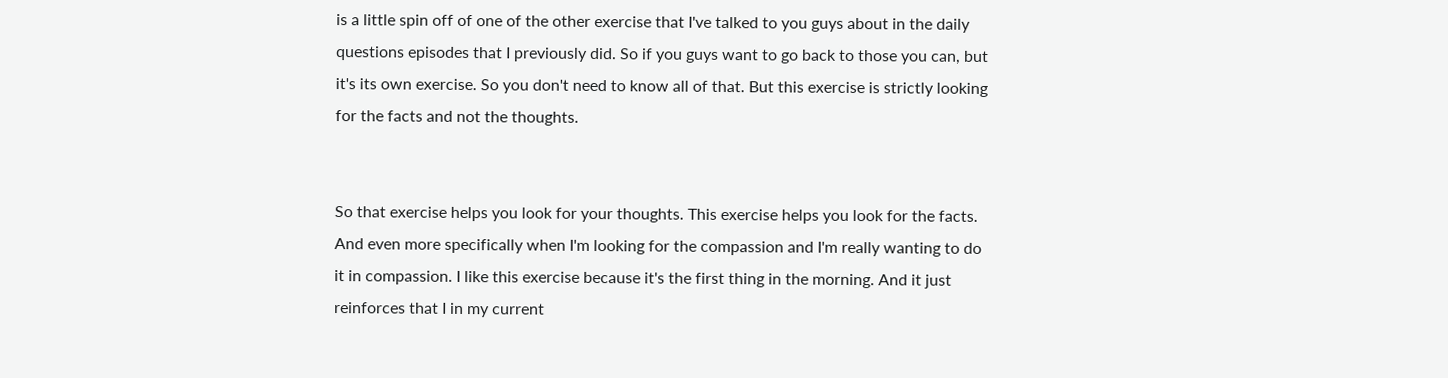is a little spin off of one of the other exercise that I've talked to you guys about in the daily questions episodes that I previously did. So if you guys want to go back to those you can, but it's its own exercise. So you don't need to know all of that. But this exercise is strictly looking for the facts and not the thoughts.


So that exercise helps you look for your thoughts. This exercise helps you look for the facts. And even more specifically when I'm looking for the compassion and I'm really wanting to do it in compassion. I like this exercise because it's the first thing in the morning. And it just reinforces that I in my current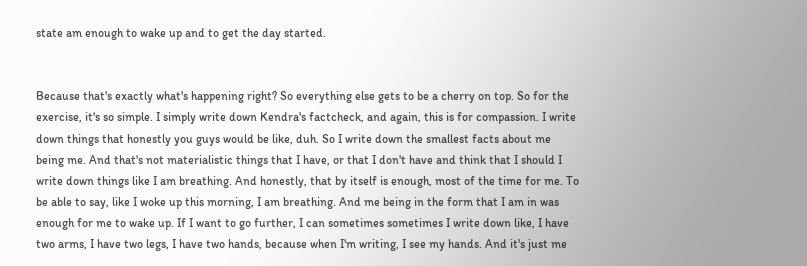state am enough to wake up and to get the day started.


Because that's exactly what's happening right? So everything else gets to be a cherry on top. So for the exercise, it's so simple. I simply write down Kendra's factcheck, and again, this is for compassion. I write down things that honestly you guys would be like, duh. So I write down the smallest facts about me being me. And that's not materialistic things that I have, or that I don't have and think that I should I write down things like I am breathing. And honestly, that by itself is enough, most of the time for me. To be able to say, like I woke up this morning, I am breathing. And me being in the form that I am in was enough for me to wake up. If I want to go further, I can sometimes sometimes I write down like, I have two arms, I have two legs, I have two hands, because when I'm writing, I see my hands. And it's just me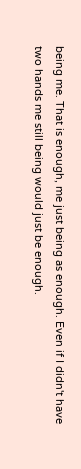being me. That is enough, me just being as enough. Even if I didn't have two hands me still being would just be enough.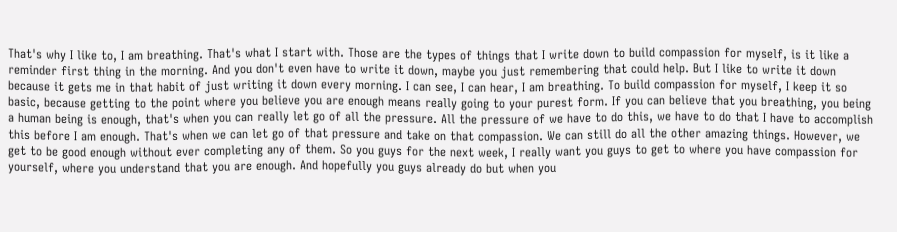That's why I like to, I am breathing. That's what I start with. Those are the types of things that I write down to build compassion for myself, is it like a reminder first thing in the morning. And you don't even have to write it down, maybe you just remembering that could help. But I like to write it down because it gets me in that habit of just writing it down every morning. I can see, I can hear, I am breathing. To build compassion for myself, I keep it so basic, because getting to the point where you believe you are enough means really going to your purest form. If you can believe that you breathing, you being a human being is enough, that's when you can really let go of all the pressure. All the pressure of we have to do this, we have to do that I have to accomplish this before I am enough. That's when we can let go of that pressure and take on that compassion. We can still do all the other amazing things. However, we get to be good enough without ever completing any of them. So you guys for the next week, I really want you guys to get to where you have compassion for yourself, where you understand that you are enough. And hopefully you guys already do but when you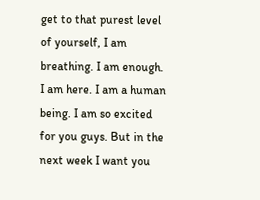get to that purest level of yourself, I am breathing. I am enough. I am here. I am a human being. I am so excited for you guys. But in the next week I want you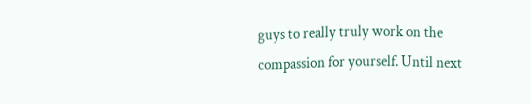guys to really truly work on the compassion for yourself. Until next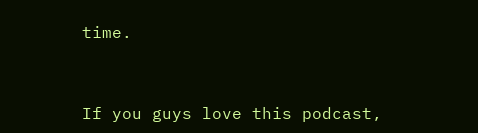time.


If you guys love this podcast,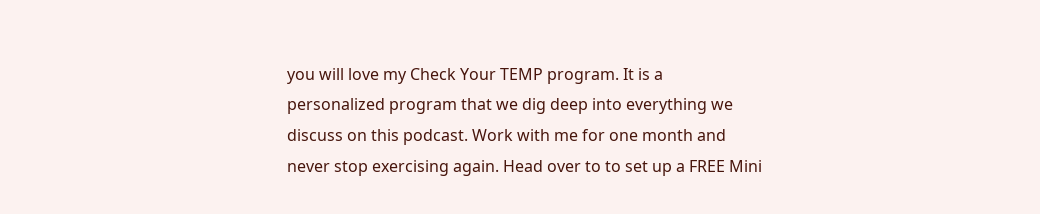you will love my Check Your TEMP program. It is a personalized program that we dig deep into everything we discuss on this podcast. Work with me for one month and never stop exercising again. Head over to to set up a FREE Mini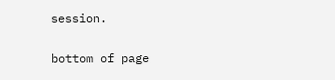session.

bottom of page